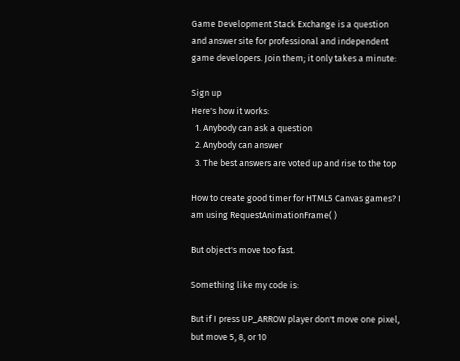Game Development Stack Exchange is a question and answer site for professional and independent game developers. Join them; it only takes a minute:

Sign up
Here's how it works:
  1. Anybody can ask a question
  2. Anybody can answer
  3. The best answers are voted up and rise to the top

How to create good timer for HTML5 Canvas games? I am using RequestAnimationFrame( )

But object's move too fast.

Something like my code is:

But if I press UP_ARROW player don't move one pixel, but move 5, 8, or 10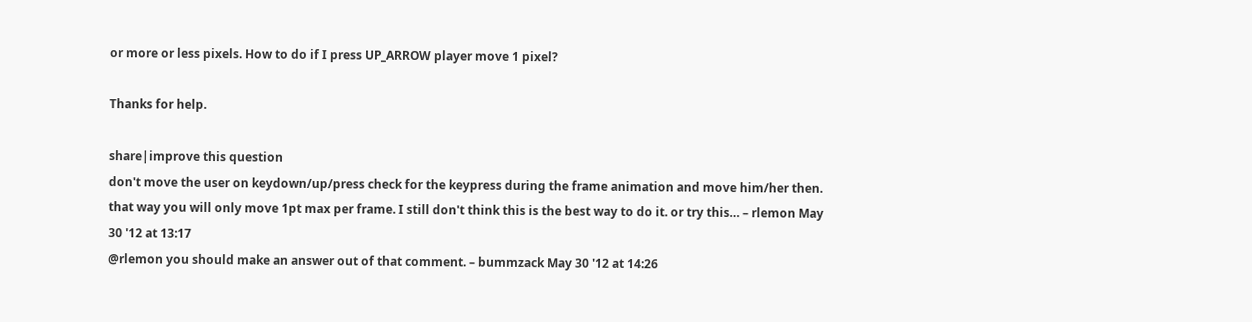or more or less pixels. How to do if I press UP_ARROW player move 1 pixel?

Thanks for help.

share|improve this question
don't move the user on keydown/up/press check for the keypress during the frame animation and move him/her then. that way you will only move 1pt max per frame. I still don't think this is the best way to do it. or try this… – rlemon May 30 '12 at 13:17
@rlemon you should make an answer out of that comment. – bummzack May 30 '12 at 14:26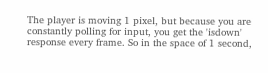The player is moving 1 pixel, but because you are constantly polling for input, you get the 'isdown' response every frame. So in the space of 1 second,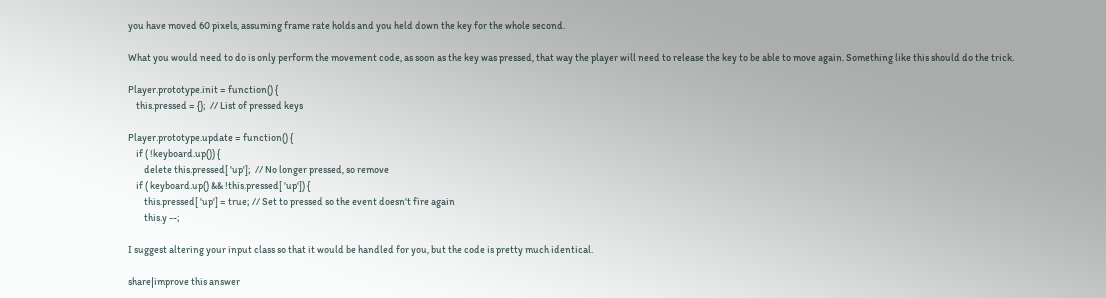you have moved 60 pixels, assuming frame rate holds and you held down the key for the whole second.

What you would need to do is only perform the movement code, as soon as the key was pressed, that way the player will need to release the key to be able to move again. Something like this should do the trick.

Player.prototype.init = function() {
    this.pressed = {};  // List of pressed keys

Player.prototype.update = function() {
    if ( !keyboard.up()) {
        delete this.pressed[ 'up'];  // No longer pressed, so remove
    if ( keyboard.up() && !this.pressed[ 'up']) {
        this.pressed[ 'up'] = true; // Set to pressed so the event doesn't fire again
        this.y --;

I suggest altering your input class so that it would be handled for you, but the code is pretty much identical.

share|improve this answer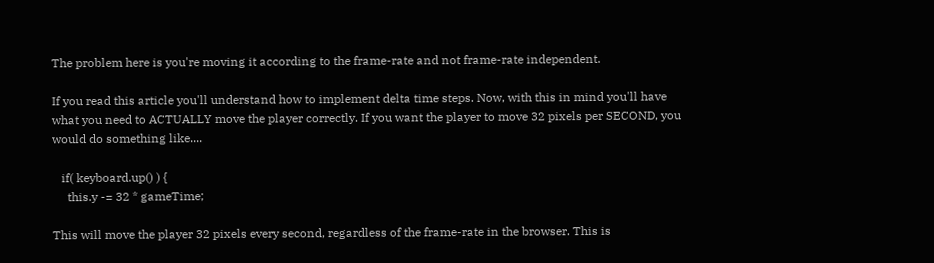The problem here is you're moving it according to the frame-rate and not frame-rate independent.

If you read this article you'll understand how to implement delta time steps. Now, with this in mind you'll have what you need to ACTUALLY move the player correctly. If you want the player to move 32 pixels per SECOND, you would do something like....

   if( keyboard.up() ) {
     this.y -= 32 * gameTime;

This will move the player 32 pixels every second, regardless of the frame-rate in the browser. This is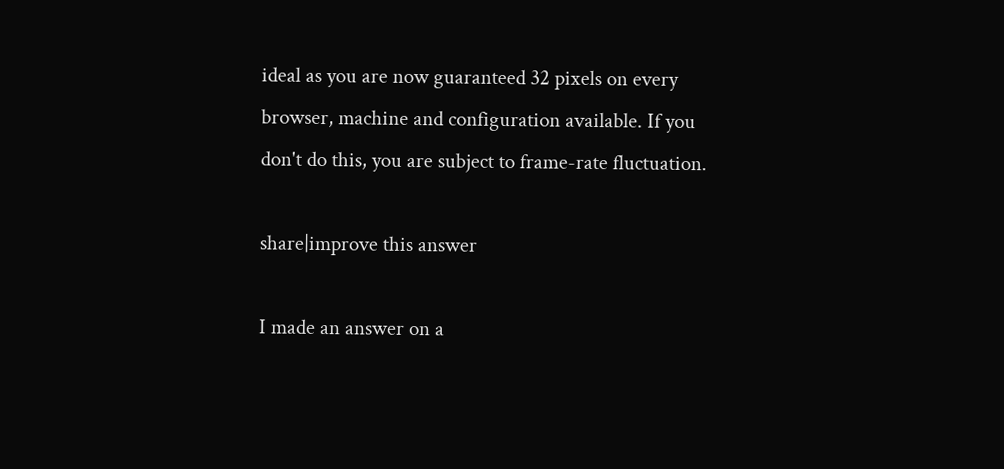ideal as you are now guaranteed 32 pixels on every browser, machine and configuration available. If you don't do this, you are subject to frame-rate fluctuation.

share|improve this answer

I made an answer on a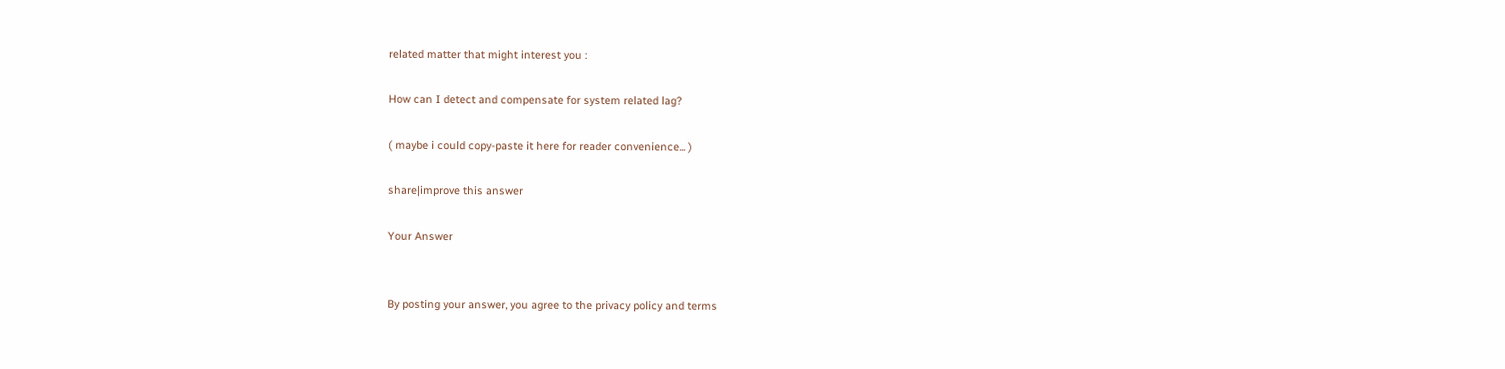related matter that might interest you :

How can I detect and compensate for system related lag?

( maybe i could copy-paste it here for reader convenience... )

share|improve this answer

Your Answer


By posting your answer, you agree to the privacy policy and terms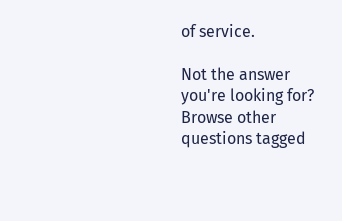of service.

Not the answer you're looking for? Browse other questions tagged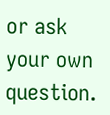or ask your own question.